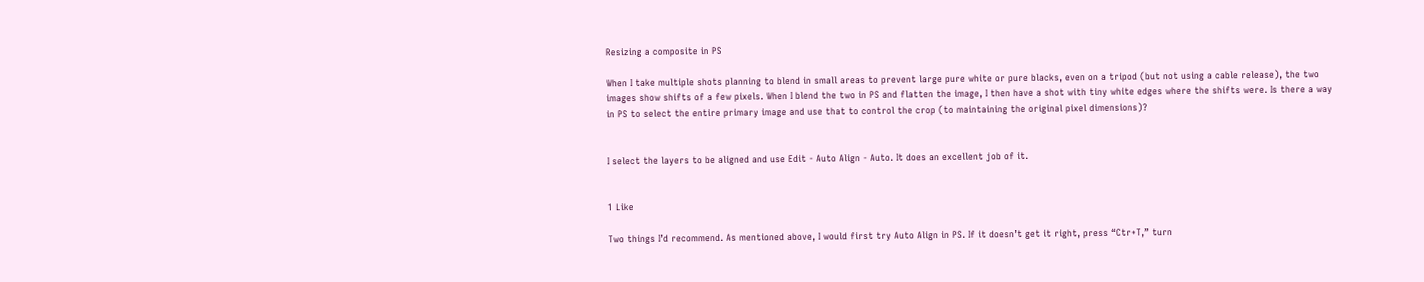Resizing a composite in PS

When I take multiple shots planning to blend in small areas to prevent large pure white or pure blacks, even on a tripod (but not using a cable release), the two images show shifts of a few pixels. When I blend the two in PS and flatten the image, I then have a shot with tiny white edges where the shifts were. Is there a way in PS to select the entire primary image and use that to control the crop (to maintaining the original pixel dimensions)?


I select the layers to be aligned and use Edit - Auto Align - Auto. It does an excellent job of it.


1 Like

Two things I’d recommend. As mentioned above, I would first try Auto Align in PS. If it doesn’t get it right, press “Ctr+T,” turn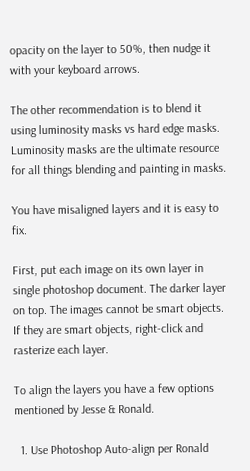opacity on the layer to 50%, then nudge it with your keyboard arrows.

The other recommendation is to blend it using luminosity masks vs hard edge masks. Luminosity masks are the ultimate resource for all things blending and painting in masks.

You have misaligned layers and it is easy to fix.

First, put each image on its own layer in single photoshop document. The darker layer on top. The images cannot be smart objects. If they are smart objects, right-click and rasterize each layer.

To align the layers you have a few options mentioned by Jesse & Ronald.

  1. Use Photoshop Auto-align per Ronald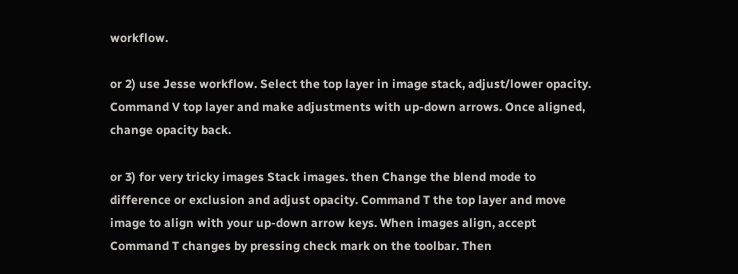workflow.

or 2) use Jesse workflow. Select the top layer in image stack, adjust/lower opacity. Command V top layer and make adjustments with up-down arrows. Once aligned, change opacity back.

or 3) for very tricky images Stack images. then Change the blend mode to difference or exclusion and adjust opacity. Command T the top layer and move image to align with your up-down arrow keys. When images align, accept Command T changes by pressing check mark on the toolbar. Then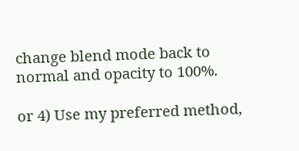change blend mode back to normal and opacity to 100%.

or 4) Use my preferred method,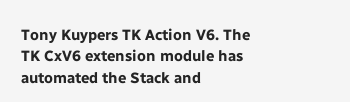Tony Kuypers TK Action V6. The TK CxV6 extension module has automated the Stack and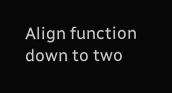Align function down to two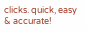clicks. quick, easy & accurate!